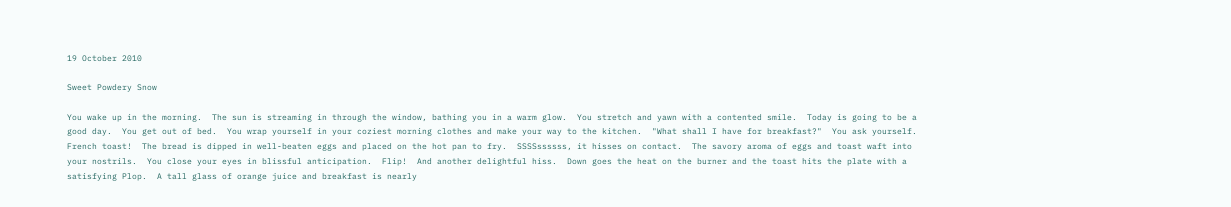19 October 2010

Sweet Powdery Snow

You wake up in the morning.  The sun is streaming in through the window, bathing you in a warm glow.  You stretch and yawn with a contented smile.  Today is going to be a good day.  You get out of bed.  You wrap yourself in your coziest morning clothes and make your way to the kitchen.  "What shall I have for breakfast?"  You ask yourself.  French toast!  The bread is dipped in well-beaten eggs and placed on the hot pan to fry.  SSSSssssss, it hisses on contact.  The savory aroma of eggs and toast waft into your nostrils.  You close your eyes in blissful anticipation.  Flip!  And another delightful hiss.  Down goes the heat on the burner and the toast hits the plate with a satisfying Plop.  A tall glass of orange juice and breakfast is nearly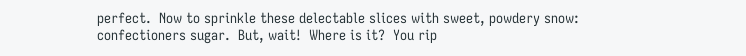perfect.  Now to sprinkle these delectable slices with sweet, powdery snow: confectioners sugar.  But, wait!  Where is it?  You rip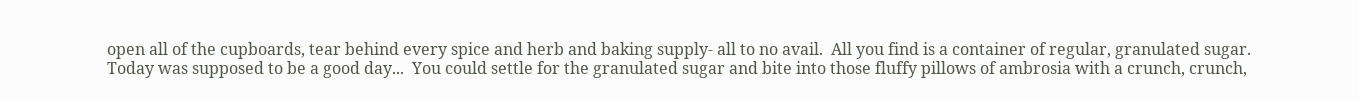open all of the cupboards, tear behind every spice and herb and baking supply- all to no avail.  All you find is a container of regular, granulated sugar.  Today was supposed to be a good day...  You could settle for the granulated sugar and bite into those fluffy pillows of ambrosia with a crunch, crunch,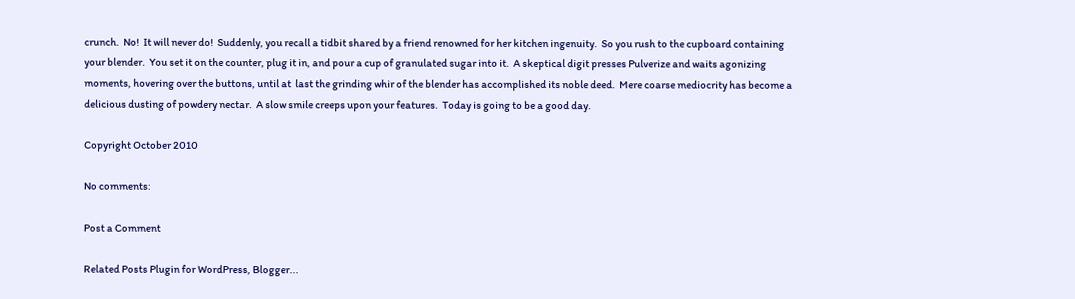crunch.  No!  It will never do!  Suddenly, you recall a tidbit shared by a friend renowned for her kitchen ingenuity.  So you rush to the cupboard containing your blender.  You set it on the counter, plug it in, and pour a cup of granulated sugar into it.  A skeptical digit presses Pulverize and waits agonizing moments, hovering over the buttons, until at  last the grinding whir of the blender has accomplished its noble deed.  Mere coarse mediocrity has become a delicious dusting of powdery nectar.  A slow smile creeps upon your features.  Today is going to be a good day.

Copyright October 2010

No comments:

Post a Comment

Related Posts Plugin for WordPress, Blogger...